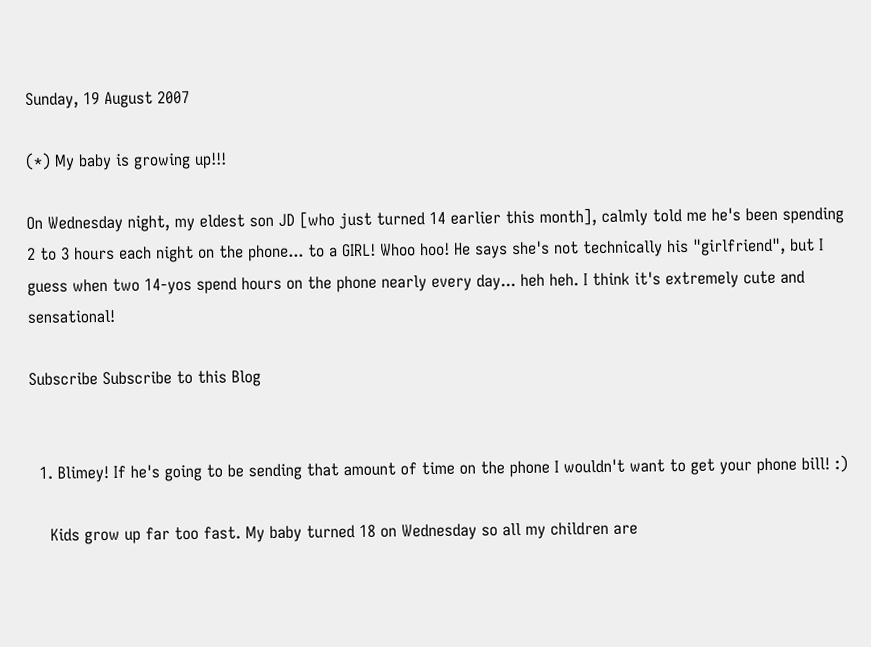Sunday, 19 August 2007

(*) My baby is growing up!!!

On Wednesday night, my eldest son JD [who just turned 14 earlier this month], calmly told me he's been spending 2 to 3 hours each night on the phone... to a GIRL! Whoo hoo! He says she's not technically his "girlfriend", but I guess when two 14-yos spend hours on the phone nearly every day... heh heh. I think it's extremely cute and sensational!

Subscribe Subscribe to this Blog


  1. Blimey! If he's going to be sending that amount of time on the phone I wouldn't want to get your phone bill! :)

    Kids grow up far too fast. My baby turned 18 on Wednesday so all my children are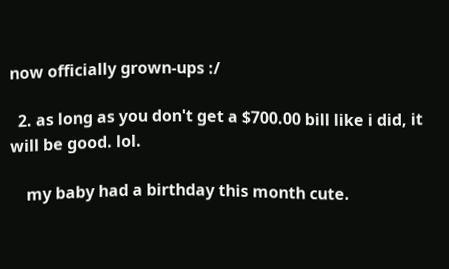now officially grown-ups :/

  2. as long as you don't get a $700.00 bill like i did, it will be good. lol.

    my baby had a birthday this month cute.